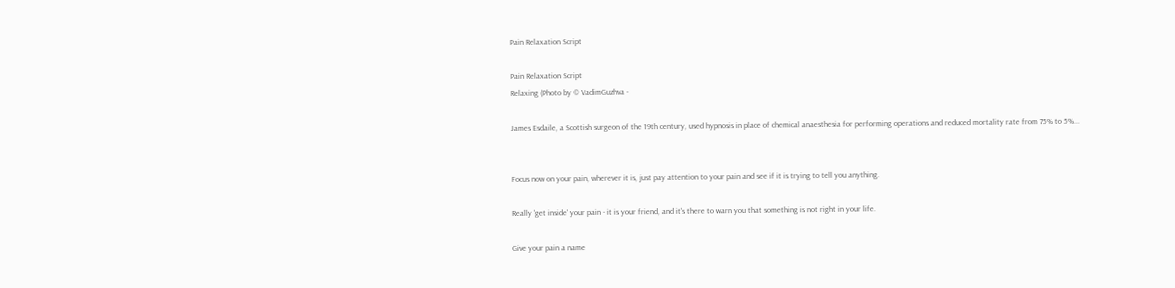Pain Relaxation Script

Pain Relaxation Script
Relaxing (Photo by © VadimGuzhva -

James Esdaile, a Scottish surgeon of the 19th century, used hypnosis in place of chemical anaesthesia for performing operations and reduced mortality rate from 75% to 5%...


Focus now on your pain, wherever it is, just pay attention to your pain and see if it is trying to tell you anything.

Really 'get inside' your pain - it is your friend, and it's there to warn you that something is not right in your life.

Give your pain a name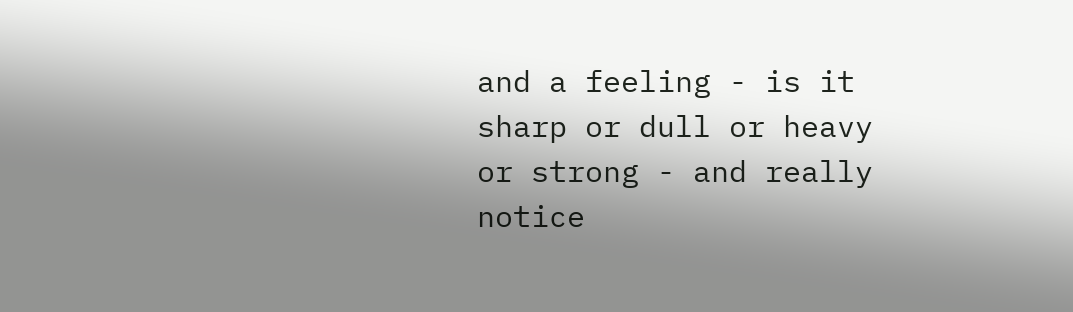and a feeling - is it sharp or dull or heavy or strong - and really notice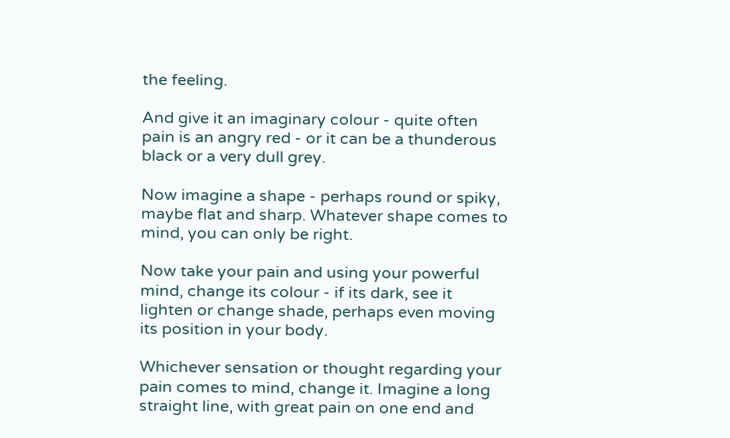the feeling.

And give it an imaginary colour - quite often pain is an angry red - or it can be a thunderous black or a very dull grey.

Now imagine a shape - perhaps round or spiky, maybe flat and sharp. Whatever shape comes to mind, you can only be right.

Now take your pain and using your powerful mind, change its colour - if its dark, see it lighten or change shade, perhaps even moving its position in your body.

Whichever sensation or thought regarding your pain comes to mind, change it. Imagine a long straight line, with great pain on one end and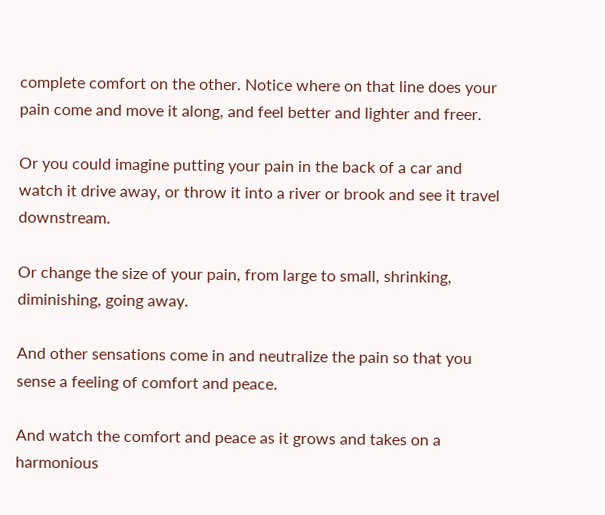complete comfort on the other. Notice where on that line does your pain come and move it along, and feel better and lighter and freer.

Or you could imagine putting your pain in the back of a car and watch it drive away, or throw it into a river or brook and see it travel downstream.

Or change the size of your pain, from large to small, shrinking, diminishing, going away.

And other sensations come in and neutralize the pain so that you sense a feeling of comfort and peace.

And watch the comfort and peace as it grows and takes on a harmonious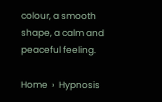colour, a smooth shape, a calm and peaceful feeling.

Home  ›  Hypnosis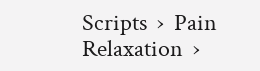Scripts  ›  Pain Relaxation  ›